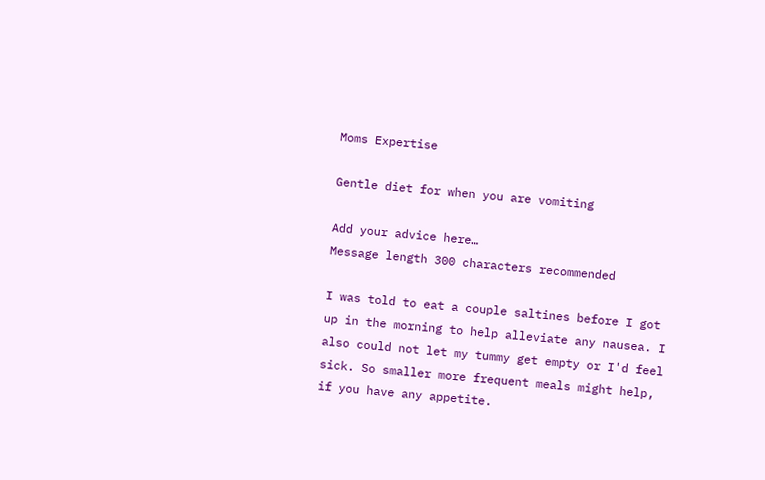Moms Expertise

Gentle diet for when you are vomiting

Add your advice here…
Message length 300 characters recommended

I was told to eat a couple saltines before I got up in the morning to help alleviate any nausea. I also could not let my tummy get empty or I'd feel sick. So smaller more frequent meals might help, if you have any appetite.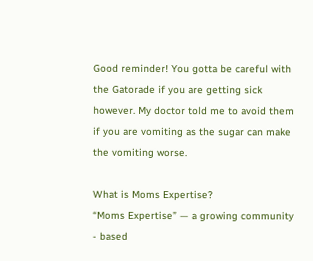Good reminder! You gotta be careful with the Gatorade if you are getting sick however. My doctor told me to avoid them if you are vomiting as the sugar can make the vomiting worse.

What is Moms Expertise?
“Moms Expertise” — a growing community - based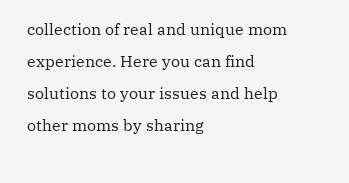collection of real and unique mom experience. Here you can find solutions to your issues and help other moms by sharing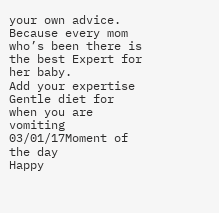your own advice. Because every mom who’s been there is the best Expert for her baby.
Add your expertise
Gentle diet for when you are vomiting
03/01/17Moment of the day
Happy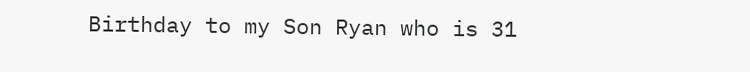Birthday to my Son Ryan who is 31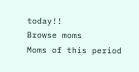today!!
Browse moms
Moms of this period